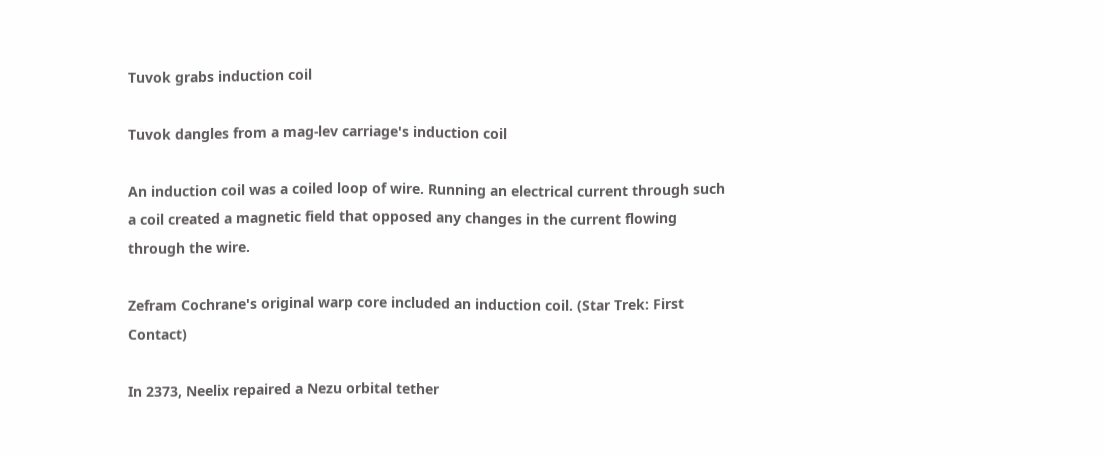Tuvok grabs induction coil

Tuvok dangles from a mag-lev carriage's induction coil

An induction coil was a coiled loop of wire. Running an electrical current through such a coil created a magnetic field that opposed any changes in the current flowing through the wire.

Zefram Cochrane's original warp core included an induction coil. (Star Trek: First Contact)

In 2373, Neelix repaired a Nezu orbital tether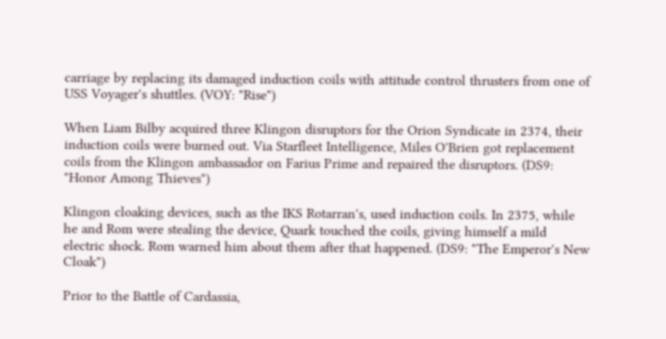carriage by replacing its damaged induction coils with attitude control thrusters from one of USS Voyager's shuttles. (VOY: "Rise")

When Liam Bilby acquired three Klingon disruptors for the Orion Syndicate in 2374, their induction coils were burned out. Via Starfleet Intelligence, Miles O'Brien got replacement coils from the Klingon ambassador on Farius Prime and repaired the disruptors. (DS9: "Honor Among Thieves")

Klingon cloaking devices, such as the IKS Rotarran's, used induction coils. In 2375, while he and Rom were stealing the device, Quark touched the coils, giving himself a mild electric shock. Rom warned him about them after that happened. (DS9: "The Emperor's New Cloak")

Prior to the Battle of Cardassia,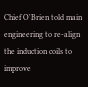Chief O'Brien told main engineering to re-align the induction coils to improve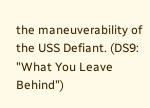the maneuverability of the USS Defiant. (DS9: "What You Leave Behind")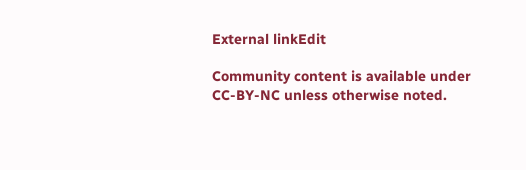External linkEdit

Community content is available under CC-BY-NC unless otherwise noted.